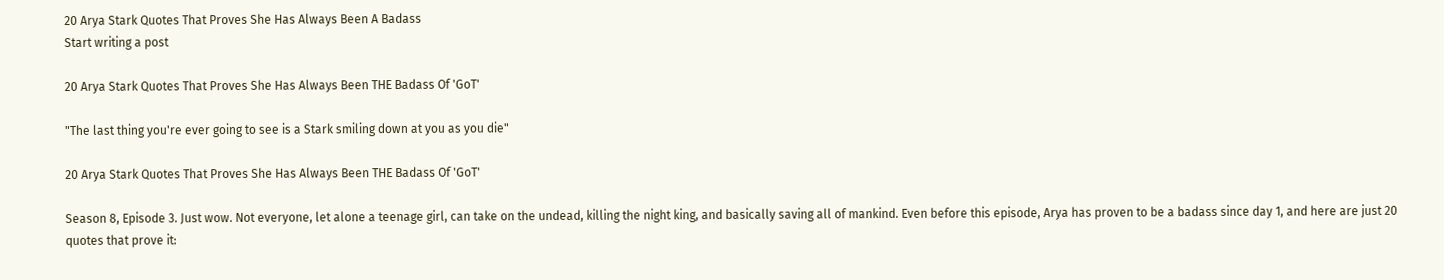20 Arya Stark Quotes That Proves She Has Always Been A Badass
Start writing a post

20 Arya Stark Quotes That Proves She Has Always Been THE Badass Of 'GoT'

"The last thing you're ever going to see is a Stark smiling down at you as you die"

20 Arya Stark Quotes That Proves She Has Always Been THE Badass Of 'GoT'

Season 8, Episode 3. Just wow. Not everyone, let alone a teenage girl, can take on the undead, killing the night king, and basically saving all of mankind. Even before this episode, Arya has proven to be a badass since day 1, and here are just 20 quotes that prove it: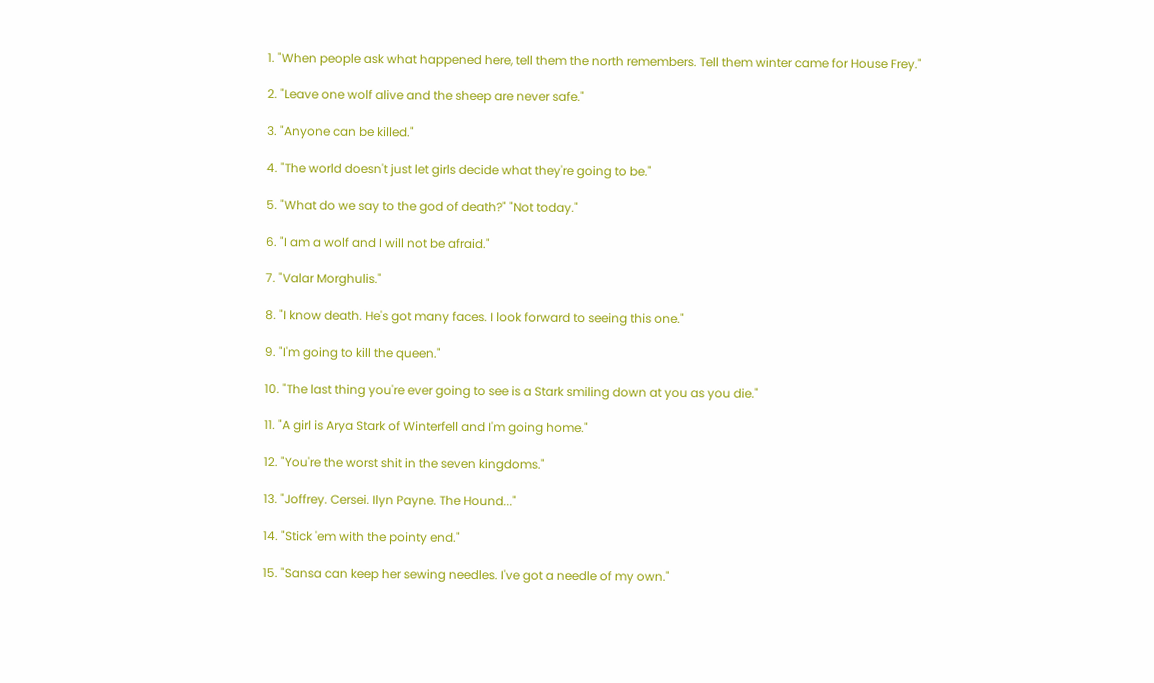1. "When people ask what happened here, tell them the north remembers. Tell them winter came for House Frey."

2. "Leave one wolf alive and the sheep are never safe."

3. "Anyone can be killed."

4. "The world doesn't just let girls decide what they're going to be."

5. "What do we say to the god of death?" "Not today."

6. "I am a wolf and I will not be afraid."

7. "Valar Morghulis."

8. "I know death. He's got many faces. I look forward to seeing this one."

9. "I'm going to kill the queen."

10. "The last thing you're ever going to see is a Stark smiling down at you as you die."

11. "A girl is Arya Stark of Winterfell and I'm going home."

12. "You're the worst shit in the seven kingdoms."

13. "Joffrey. Cersei. Ilyn Payne. The Hound..."

14. "Stick 'em with the pointy end."

15. "Sansa can keep her sewing needles. I've got a needle of my own."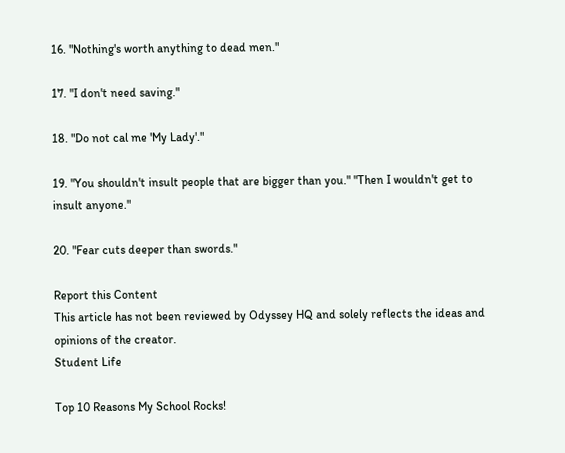16. "Nothing's worth anything to dead men."

17. "I don't need saving."

18. "Do not cal me 'My Lady'."

19. "You shouldn't insult people that are bigger than you." "Then I wouldn't get to insult anyone."

20. "Fear cuts deeper than swords."

Report this Content
This article has not been reviewed by Odyssey HQ and solely reflects the ideas and opinions of the creator.
Student Life

Top 10 Reasons My School Rocks!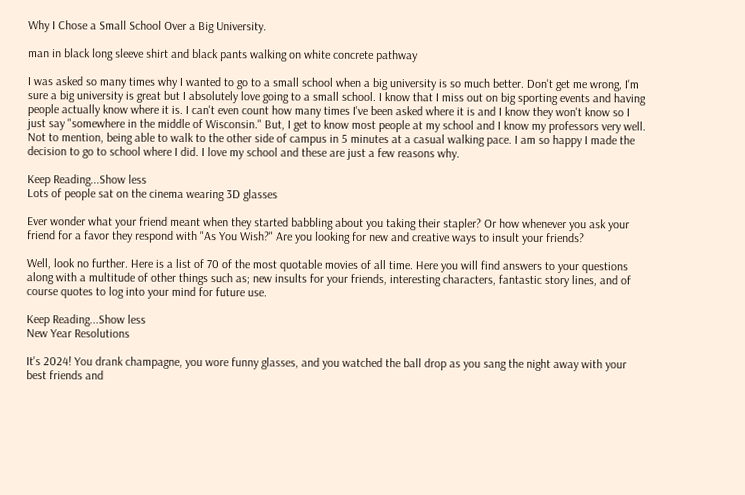Why I Chose a Small School Over a Big University.

man in black long sleeve shirt and black pants walking on white concrete pathway

I was asked so many times why I wanted to go to a small school when a big university is so much better. Don't get me wrong, I'm sure a big university is great but I absolutely love going to a small school. I know that I miss out on big sporting events and having people actually know where it is. I can't even count how many times I've been asked where it is and I know they won't know so I just say "somewhere in the middle of Wisconsin." But, I get to know most people at my school and I know my professors very well. Not to mention, being able to walk to the other side of campus in 5 minutes at a casual walking pace. I am so happy I made the decision to go to school where I did. I love my school and these are just a few reasons why.

Keep Reading...Show less
Lots of people sat on the cinema wearing 3D glasses

Ever wonder what your friend meant when they started babbling about you taking their stapler? Or how whenever you ask your friend for a favor they respond with "As You Wish?" Are you looking for new and creative ways to insult your friends?

Well, look no further. Here is a list of 70 of the most quotable movies of all time. Here you will find answers to your questions along with a multitude of other things such as; new insults for your friends, interesting characters, fantastic story lines, and of course quotes to log into your mind for future use.

Keep Reading...Show less
New Year Resolutions

It's 2024! You drank champagne, you wore funny glasses, and you watched the ball drop as you sang the night away with your best friends and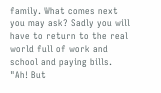family. What comes next you may ask? Sadly you will have to return to the real world full of work and school and paying bills. "Ah! But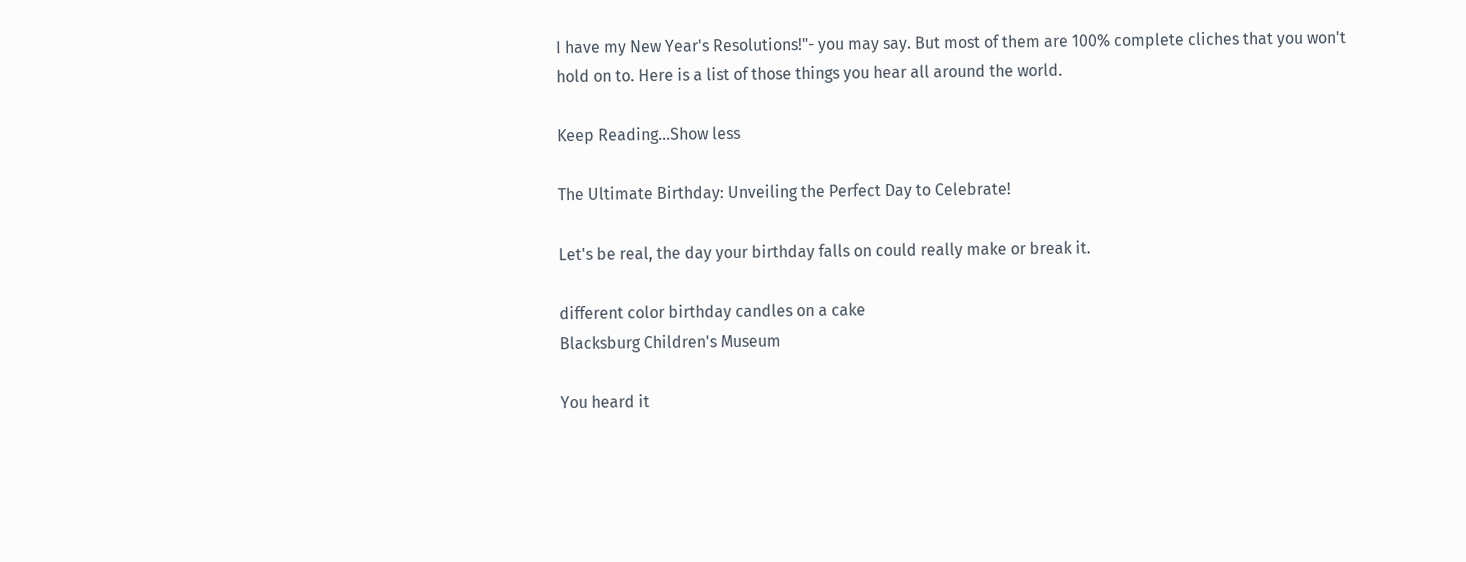I have my New Year's Resolutions!"- you may say. But most of them are 100% complete cliches that you won't hold on to. Here is a list of those things you hear all around the world.

Keep Reading...Show less

The Ultimate Birthday: Unveiling the Perfect Day to Celebrate!

Let's be real, the day your birthday falls on could really make or break it.

different color birthday candles on a cake
Blacksburg Children's Museum

You heard it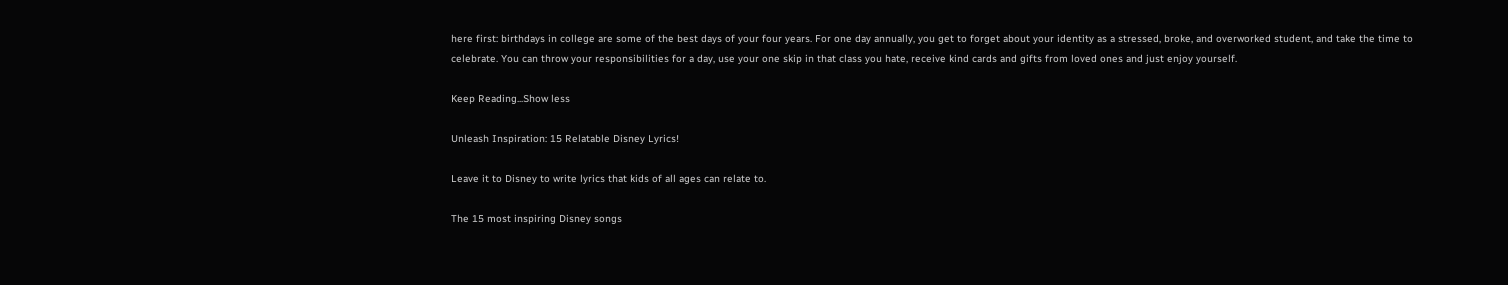here first: birthdays in college are some of the best days of your four years. For one day annually, you get to forget about your identity as a stressed, broke, and overworked student, and take the time to celebrate. You can throw your responsibilities for a day, use your one skip in that class you hate, receive kind cards and gifts from loved ones and just enjoy yourself.

Keep Reading...Show less

Unleash Inspiration: 15 Relatable Disney Lyrics!

Leave it to Disney to write lyrics that kids of all ages can relate to.

The 15 most inspiring Disney songs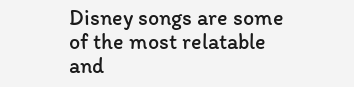Disney songs are some of the most relatable and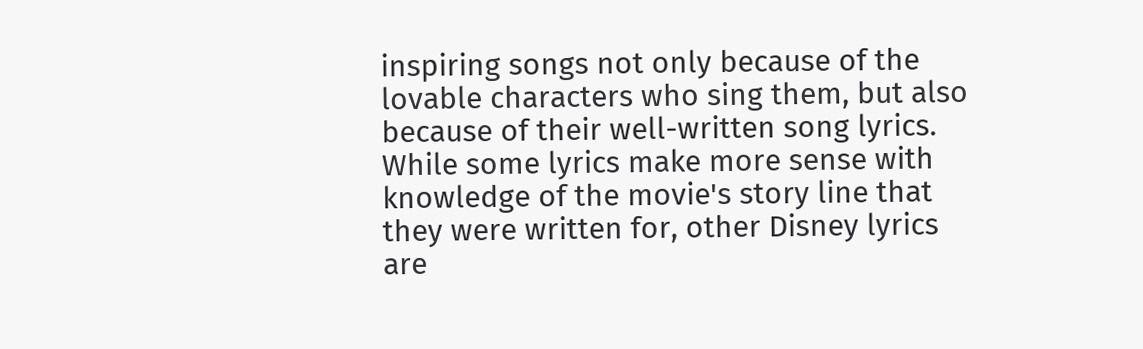inspiring songs not only because of the lovable characters who sing them, but also because of their well-written song lyrics. While some lyrics make more sense with knowledge of the movie's story line that they were written for, other Disney lyrics are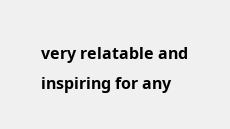very relatable and inspiring for any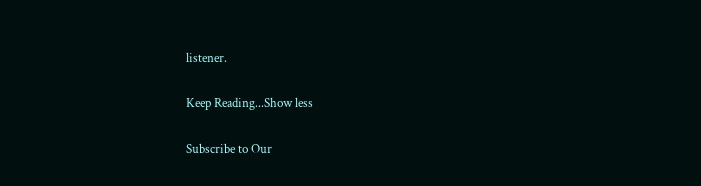listener.

Keep Reading...Show less

Subscribe to Our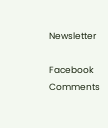Newsletter

Facebook Comments